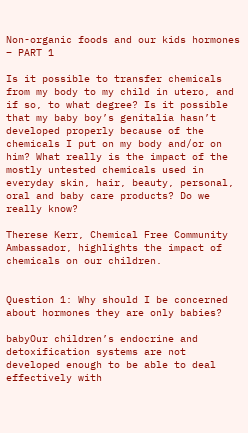Non-organic foods and our kids hormones – PART 1

Is it possible to transfer chemicals from my body to my child in utero, and if so, to what degree? Is it possible that my baby boy’s genitalia hasn’t developed properly because of the chemicals I put on my body and/or on him? What really is the impact of the mostly untested chemicals used in everyday skin, hair, beauty, personal, oral and baby care products? Do we really know?

Therese Kerr, Chemical Free Community Ambassador, highlights the impact of chemicals on our children.


Question 1: Why should I be concerned about hormones they are only babies?

babyOur children’s endocrine and detoxification systems are not developed enough to be able to deal effectively with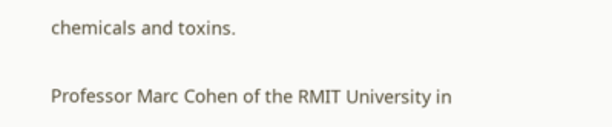chemicals and toxins.

Professor Marc Cohen of the RMIT University in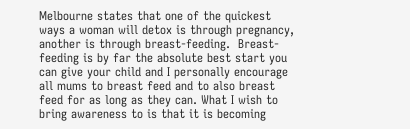Melbourne states that one of the quickest ways a woman will detox is through pregnancy, another is through breast-feeding.  Breast-feeding is by far the absolute best start you can give your child and I personally encourage all mums to breast feed and to also breast feed for as long as they can. What I wish to bring awareness to is that it is becoming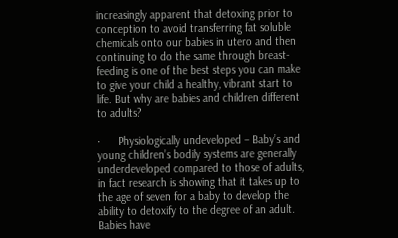increasingly apparent that detoxing prior to conception to avoid transferring fat soluble chemicals onto our babies in utero and then continuing to do the same through breast-feeding is one of the best steps you can make to give your child a healthy, vibrant start to life. But why are babies and children different to adults?

·      Physiologically undeveloped – Baby’s and young children’s bodily systems are generally underdeveloped compared to those of adults, in fact research is showing that it takes up to the age of seven for a baby to develop the ability to detoxify to the degree of an adult.  Babies have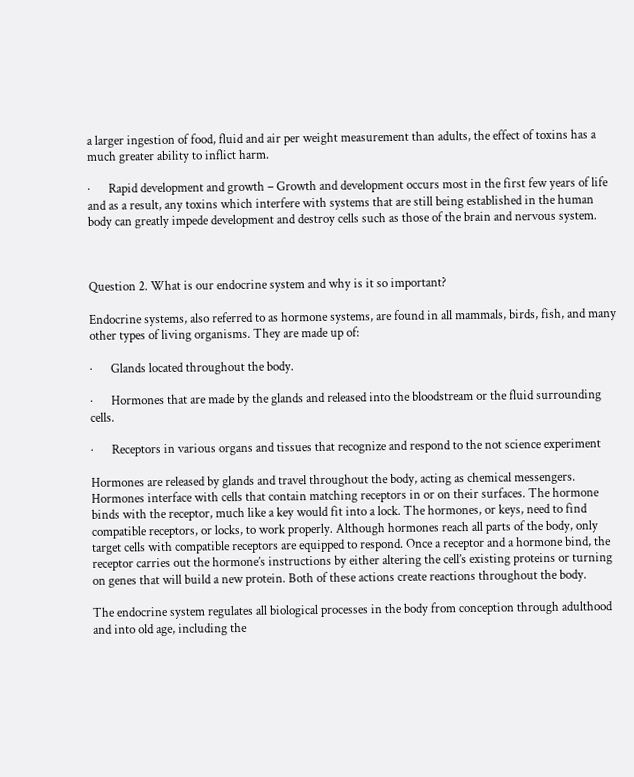a larger ingestion of food, fluid and air per weight measurement than adults, the effect of toxins has a much greater ability to inflict harm.

·      Rapid development and growth – Growth and development occurs most in the first few years of life and as a result, any toxins which interfere with systems that are still being established in the human body can greatly impede development and destroy cells such as those of the brain and nervous system.



Question 2. What is our endocrine system and why is it so important?

Endocrine systems, also referred to as hormone systems, are found in all mammals, birds, fish, and many other types of living organisms. They are made up of:

·      Glands located throughout the body.

·      Hormones that are made by the glands and released into the bloodstream or the fluid surrounding cells.

·      Receptors in various organs and tissues that recognize and respond to the not science experiment

Hormones are released by glands and travel throughout the body, acting as chemical messengers. Hormones interface with cells that contain matching receptors in or on their surfaces. The hormone binds with the receptor, much like a key would fit into a lock. The hormones, or keys, need to find compatible receptors, or locks, to work properly. Although hormones reach all parts of the body, only target cells with compatible receptors are equipped to respond. Once a receptor and a hormone bind, the receptor carries out the hormone’s instructions by either altering the cell’s existing proteins or turning on genes that will build a new protein. Both of these actions create reactions throughout the body.

The endocrine system regulates all biological processes in the body from conception through adulthood and into old age, including the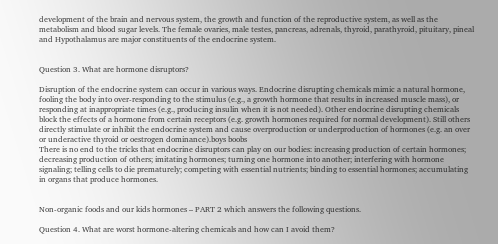development of the brain and nervous system, the growth and function of the reproductive system, as well as the metabolism and blood sugar levels. The female ovaries, male testes, pancreas, adrenals, thyroid, parathyroid, pituitary, pineal and Hypothalamus are major constituents of the endocrine system.


Question 3. What are hormone disruptors?

Disruption of the endocrine system can occur in various ways. Endocrine disrupting chemicals mimic a natural hormone, fooling the body into over-responding to the stimulus (e.g., a growth hormone that results in increased muscle mass), or responding at inappropriate times (e.g., producing insulin when it is not needed). Other endocrine disrupting chemicals block the effects of a hormone from certain receptors (e.g. growth hormones required for normal development). Still others directly stimulate or inhibit the endocrine system and cause overproduction or underproduction of hormones (e.g. an over or underactive thyroid or oestrogen dominance).boys boobs
There is no end to the tricks that endocrine disruptors can play on our bodies: increasing production of certain hormones; decreasing production of others; imitating hormones; turning one hormone into another; interfering with hormone signaling; telling cells to die prematurely; competing with essential nutrients; binding to essential hormones; accumulating in organs that produce hormones.


Non-organic foods and our kids hormones – PART 2 which answers the following questions.

Question 4. What are worst hormone-altering chemicals and how can I avoid them?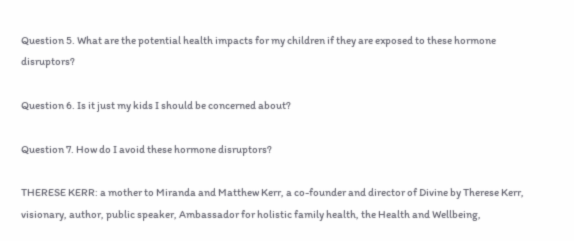Question 5. What are the potential health impacts for my children if they are exposed to these hormone disruptors?

Question 6. Is it just my kids I should be concerned about?

Question 7. How do I avoid these hormone disruptors?

THERESE KERR: a mother to Miranda and Matthew Kerr, a co-founder and director of Divine by Therese Kerr, visionary, author, public speaker, Ambassador for holistic family health, the Health and Wellbeing,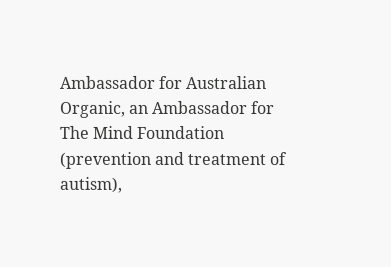Ambassador for Australian Organic, an Ambassador for The Mind Foundation (prevention and treatment of autism),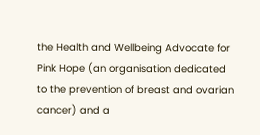the Health and Wellbeing Advocate for Pink Hope (an organisation dedicated to the prevention of breast and ovarian cancer) and a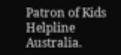Patron of Kids Helpline Australia.